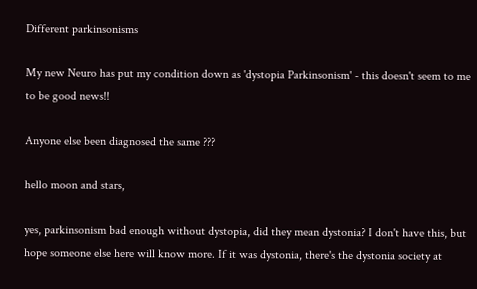Different parkinsonisms

My new Neuro has put my condition down as 'dystopia Parkinsonism' - this doesn't seem to me to be good news!!

Anyone else been diagnosed the same ???

hello moon and stars,

yes, parkinsonism bad enough without dystopia, did they mean dystonia? I don't have this, but hope someone else here will know more. If it was dystonia, there's the dystonia society at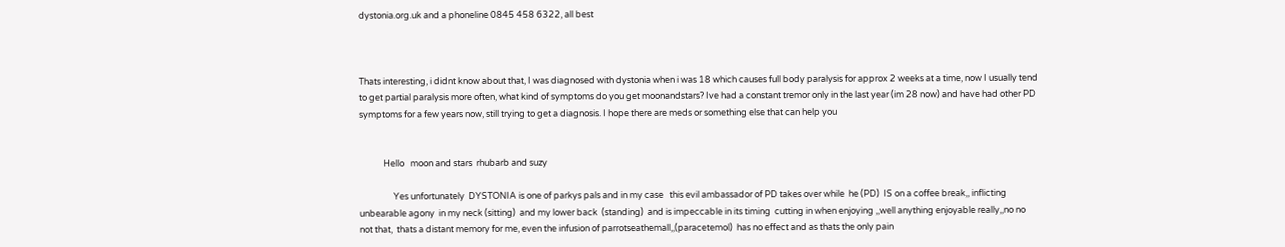dystonia.org.uk and a phoneline 0845 458 6322, all best



Thats interesting, i didnt know about that, I was diagnosed with dystonia when i was 18 which causes full body paralysis for approx 2 weeks at a time, now I usually tend to get partial paralysis more often, what kind of symptoms do you get moonandstars? Ive had a constant tremor only in the last year (im 28 now) and have had other PD symptoms for a few years now, still trying to get a diagnosis. I hope there are meds or something else that can help you


            Hello   moon and stars  rhubarb and suzy

                 Yes unfortunately  DYSTONIA is one of parkys pals and in my case   this evil ambassador of PD takes over while  he (PD)  IS on a coffee break,, inflicting unbearable agony  in my neck (sitting)  and my lower back  (standing)  and is impeccable in its timing  cutting in when enjoying ,,well anything enjoyable really,,no no  not that,  thats a distant memory for me, even the infusion of parrotseathemall,,(paracetemol)  has no effect and as thats the only pain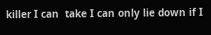killer I can  take I can only lie down if I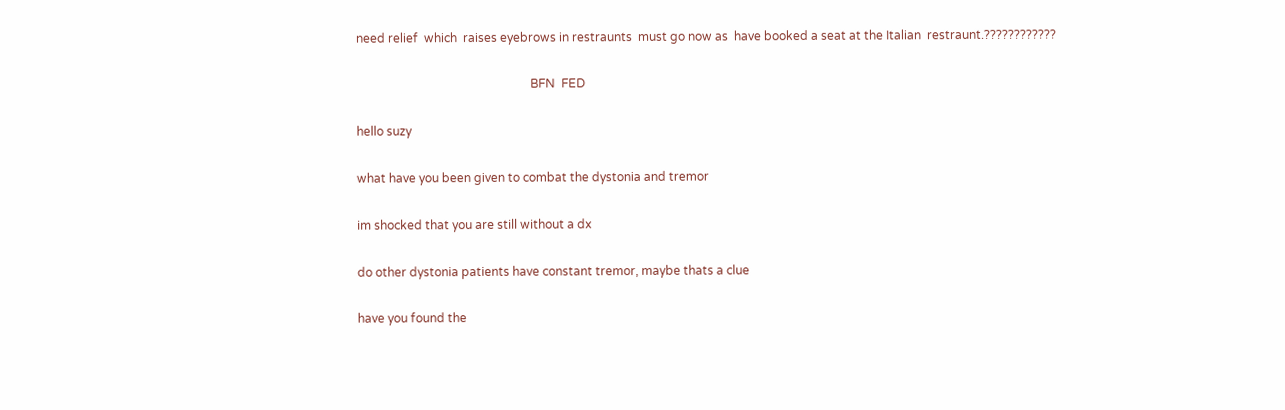need relief  which  raises eyebrows in restraunts  must go now as  have booked a seat at the Italian  restraunt.????????????

                                                          BFN  FED

hello suzy

what have you been given to combat the dystonia and tremor

im shocked that you are still without a dx

do other dystonia patients have constant tremor, maybe thats a clue

have you found the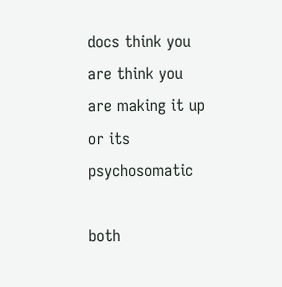docs think you are think you are making it up or its psychosomatic

both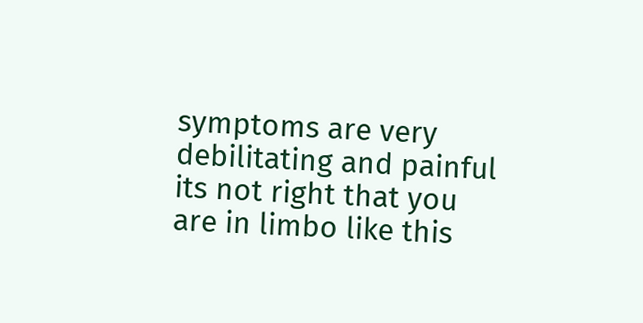symptoms are very debilitating and painful its not right that you are in limbo like this